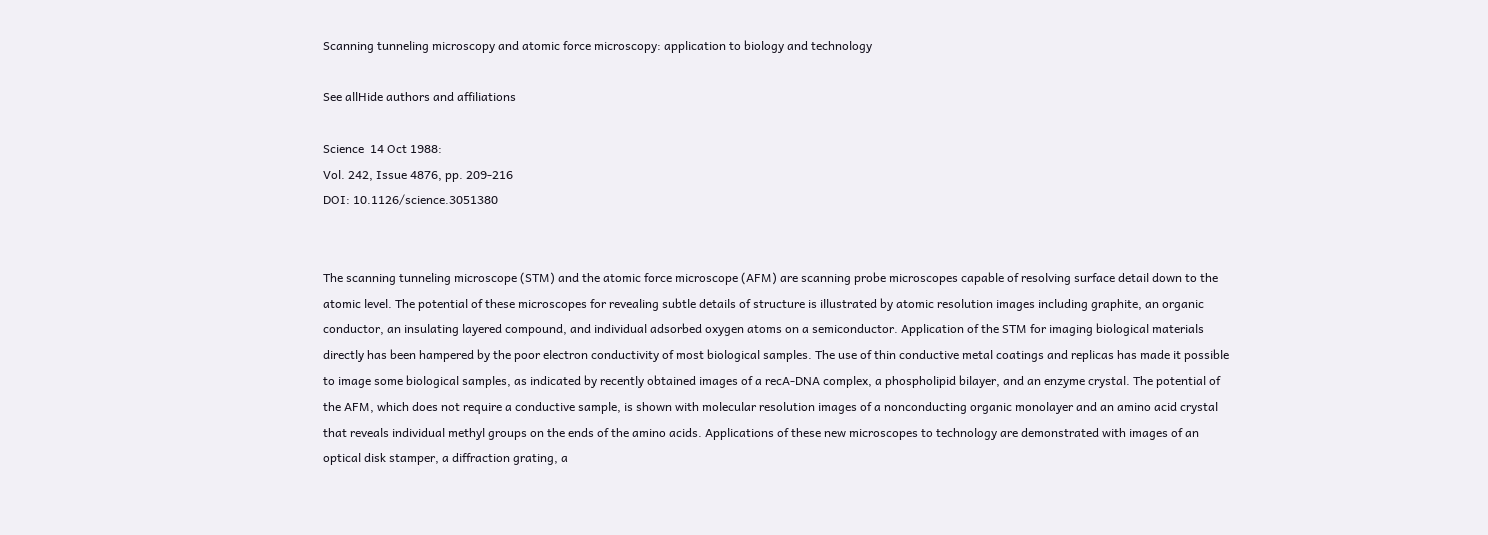Scanning tunneling microscopy and atomic force microscopy: application to biology and technology

See allHide authors and affiliations

Science  14 Oct 1988:
Vol. 242, Issue 4876, pp. 209-216
DOI: 10.1126/science.3051380


The scanning tunneling microscope (STM) and the atomic force microscope (AFM) are scanning probe microscopes capable of resolving surface detail down to the atomic level. The potential of these microscopes for revealing subtle details of structure is illustrated by atomic resolution images including graphite, an organic conductor, an insulating layered compound, and individual adsorbed oxygen atoms on a semiconductor. Application of the STM for imaging biological materials directly has been hampered by the poor electron conductivity of most biological samples. The use of thin conductive metal coatings and replicas has made it possible to image some biological samples, as indicated by recently obtained images of a recA-DNA complex, a phospholipid bilayer, and an enzyme crystal. The potential of the AFM, which does not require a conductive sample, is shown with molecular resolution images of a nonconducting organic monolayer and an amino acid crystal that reveals individual methyl groups on the ends of the amino acids. Applications of these new microscopes to technology are demonstrated with images of an optical disk stamper, a diffraction grating, a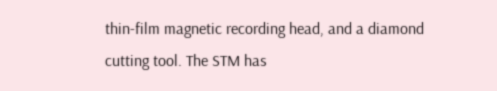thin-film magnetic recording head, and a diamond cutting tool. The STM has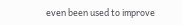even been used to improve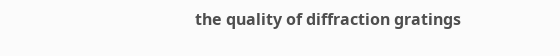the quality of diffraction gratings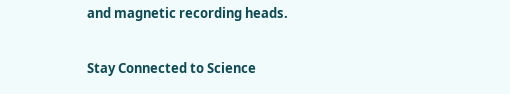and magnetic recording heads.

Stay Connected to Science